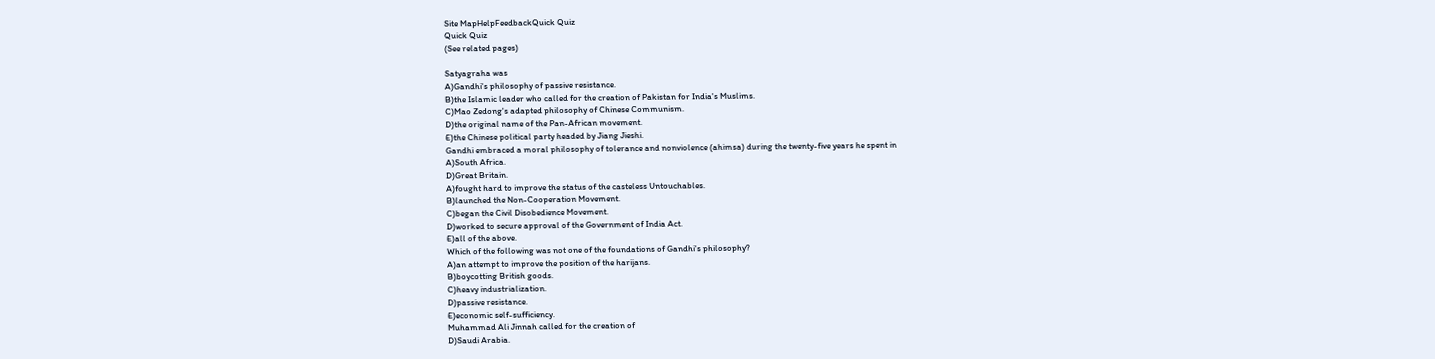Site MapHelpFeedbackQuick Quiz
Quick Quiz
(See related pages)

Satyagraha was
A)Gandhi's philosophy of passive resistance.
B)the Islamic leader who called for the creation of Pakistan for India's Muslims.
C)Mao Zedong's adapted philosophy of Chinese Communism.
D)the original name of the Pan-African movement.
E)the Chinese political party headed by Jiang Jieshi.
Gandhi embraced a moral philosophy of tolerance and nonviolence (ahimsa) during the twenty-five years he spent in
A)South Africa.
D)Great Britain.
A)fought hard to improve the status of the casteless Untouchables.
B)launched the Non-Cooperation Movement.
C)began the Civil Disobedience Movement.
D)worked to secure approval of the Government of India Act.
E)all of the above.
Which of the following was not one of the foundations of Gandhi's philosophy?
A)an attempt to improve the position of the harijans.
B)boycotting British goods.
C)heavy industrialization.
D)passive resistance.
E)economic self-sufficiency.
Muhammad Ali Jinnah called for the creation of
D)Saudi Arabia.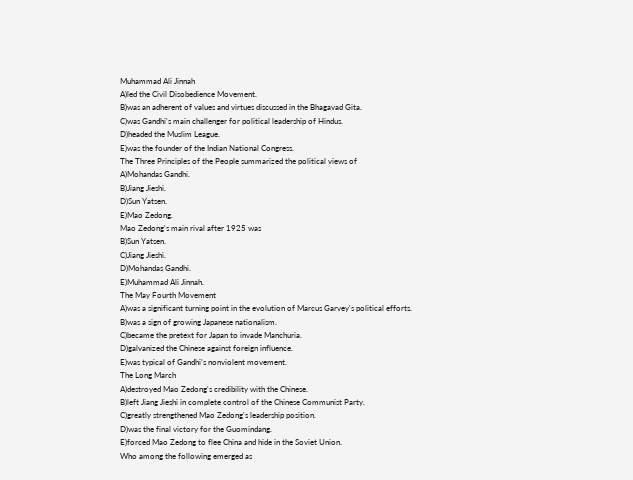Muhammad Ali Jinnah
A)led the Civil Disobedience Movement.
B)was an adherent of values and virtues discussed in the Bhagavad Gita.
C)was Gandhi's main challenger for political leadership of Hindus.
D)headed the Muslim League.
E)was the founder of the Indian National Congress.
The Three Principles of the People summarized the political views of
A)Mohandas Gandhi.
B)Jiang Jieshi.
D)Sun Yatsen.
E)Mao Zedong.
Mao Zedong's main rival after 1925 was
B)Sun Yatsen.
C)Jiang Jieshi.
D)Mohandas Gandhi.
E)Muhammad Ali Jinnah.
The May Fourth Movement
A)was a significant turning point in the evolution of Marcus Garvey's political efforts.
B)was a sign of growing Japanese nationalism.
C)became the pretext for Japan to invade Manchuria.
D)galvanized the Chinese against foreign influence.
E)was typical of Gandhi's nonviolent movement.
The Long March
A)destroyed Mao Zedong's credibility with the Chinese.
B)left Jiang Jieshi in complete control of the Chinese Communist Party.
C)greatly strengthened Mao Zedong's leadership position.
D)was the final victory for the Guomindang.
E)forced Mao Zedong to flee China and hide in the Soviet Union.
Who among the following emerged as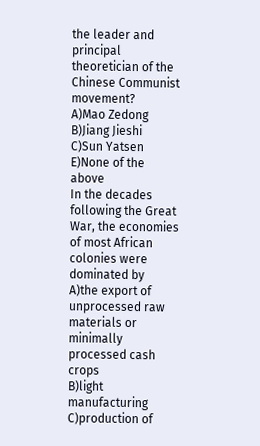the leader and principal theoretician of the Chinese Communist movement?
A)Mao Zedong
B)Jiang Jieshi
C)Sun Yatsen
E)None of the above
In the decades following the Great War, the economies of most African colonies were dominated by
A)the export of unprocessed raw materials or minimally processed cash crops
B)light manufacturing
C)production of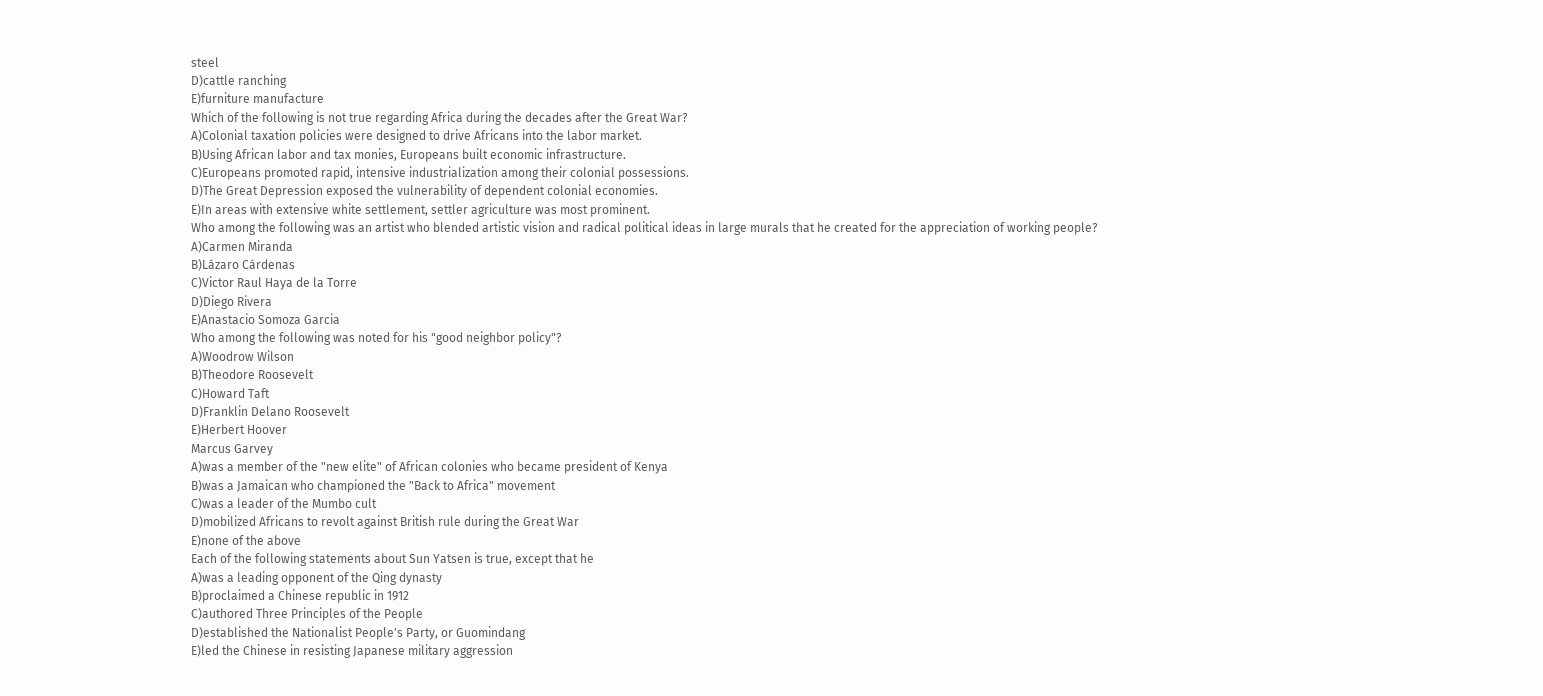steel
D)cattle ranching
E)furniture manufacture
Which of the following is not true regarding Africa during the decades after the Great War?
A)Colonial taxation policies were designed to drive Africans into the labor market.
B)Using African labor and tax monies, Europeans built economic infrastructure.
C)Europeans promoted rapid, intensive industrialization among their colonial possessions.
D)The Great Depression exposed the vulnerability of dependent colonial economies.
E)In areas with extensive white settlement, settler agriculture was most prominent.
Who among the following was an artist who blended artistic vision and radical political ideas in large murals that he created for the appreciation of working people?
A)Carmen Miranda
B)Lázaro Cárdenas
C)Victor Raul Haya de la Torre
D)Diego Rivera
E)Anastacio Somoza Garcia
Who among the following was noted for his "good neighbor policy"?
A)Woodrow Wilson
B)Theodore Roosevelt
C)Howard Taft
D)Franklin Delano Roosevelt
E)Herbert Hoover
Marcus Garvey
A)was a member of the "new elite" of African colonies who became president of Kenya
B)was a Jamaican who championed the "Back to Africa" movement
C)was a leader of the Mumbo cult
D)mobilized Africans to revolt against British rule during the Great War
E)none of the above
Each of the following statements about Sun Yatsen is true, except that he
A)was a leading opponent of the Qing dynasty
B)proclaimed a Chinese republic in 1912
C)authored Three Principles of the People
D)established the Nationalist People's Party, or Guomindang
E)led the Chinese in resisting Japanese military aggression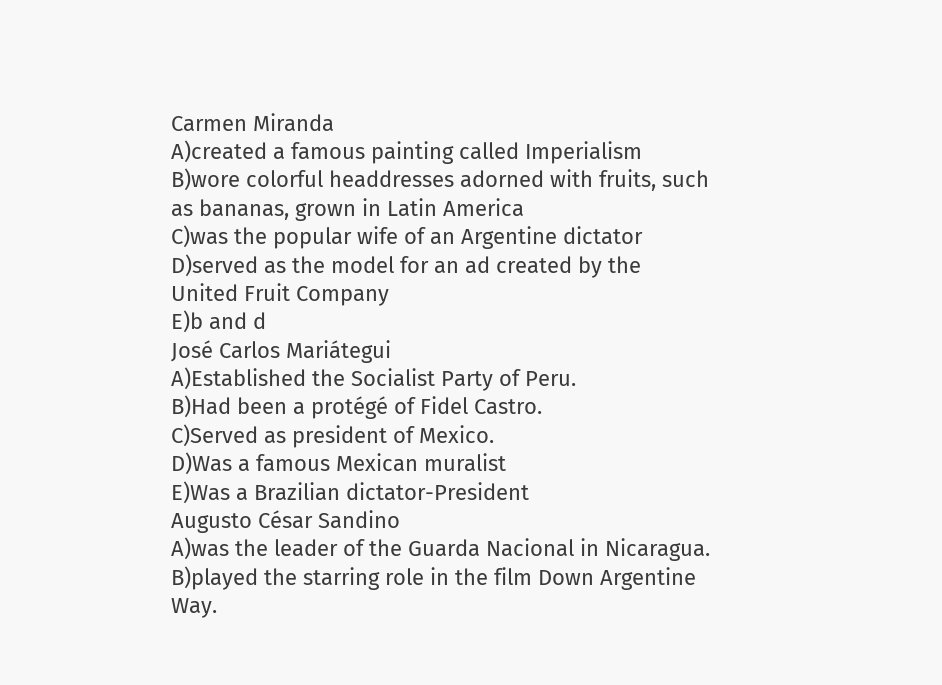Carmen Miranda
A)created a famous painting called Imperialism
B)wore colorful headdresses adorned with fruits, such as bananas, grown in Latin America
C)was the popular wife of an Argentine dictator
D)served as the model for an ad created by the United Fruit Company
E)b and d
José Carlos Mariátegui
A)Established the Socialist Party of Peru.
B)Had been a protégé of Fidel Castro.
C)Served as president of Mexico.
D)Was a famous Mexican muralist
E)Was a Brazilian dictator-President
Augusto César Sandino
A)was the leader of the Guarda Nacional in Nicaragua.
B)played the starring role in the film Down Argentine Way.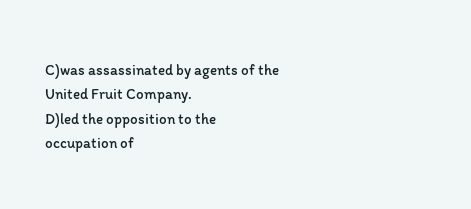C)was assassinated by agents of the United Fruit Company.
D)led the opposition to the occupation of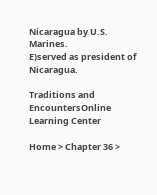Nicaragua by U.S. Marines.
E)served as president of Nicaragua.

Traditions and EncountersOnline Learning Center

Home > Chapter 36 >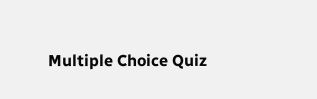Multiple Choice Quiz